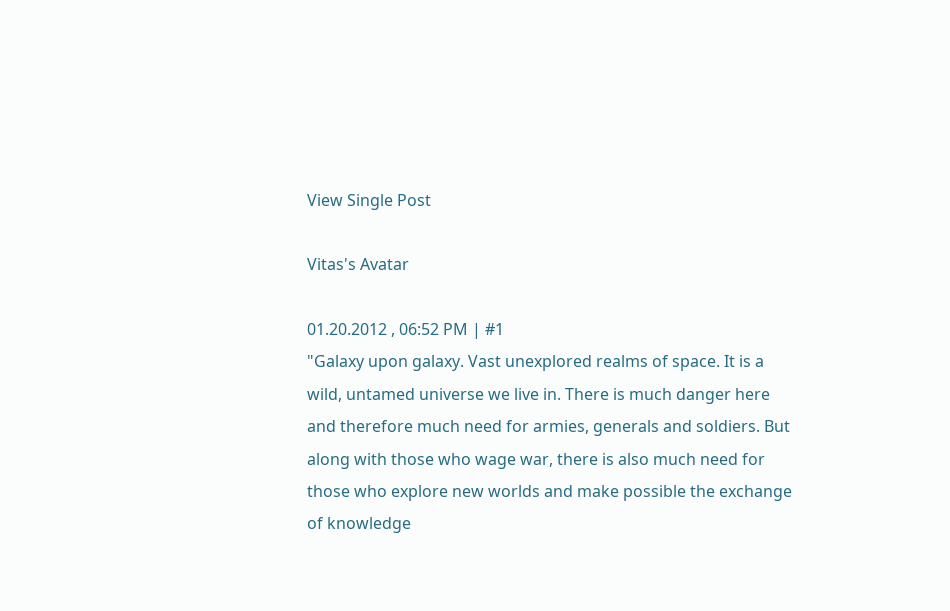View Single Post

Vitas's Avatar

01.20.2012 , 06:52 PM | #1
"Galaxy upon galaxy. Vast unexplored realms of space. It is a wild, untamed universe we live in. There is much danger here and therefore much need for armies, generals and soldiers. But along with those who wage war, there is also much need for those who explore new worlds and make possible the exchange of knowledge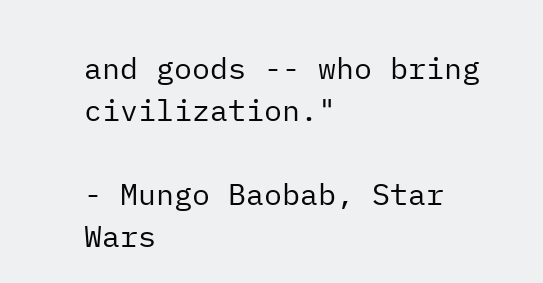and goods -- who bring civilization."

- Mungo Baobab, Star Wars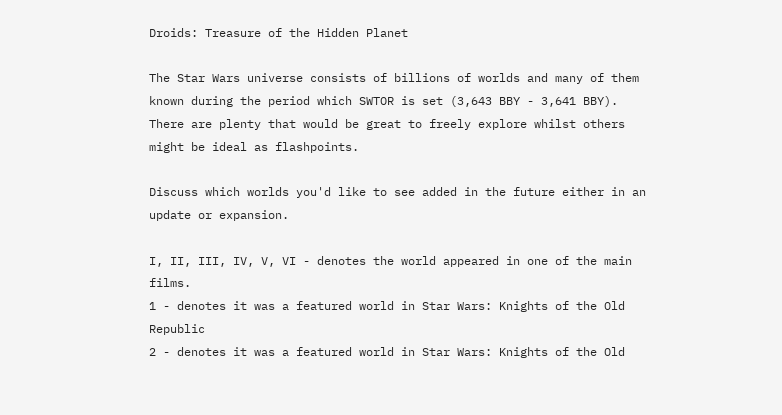Droids: Treasure of the Hidden Planet

The Star Wars universe consists of billions of worlds and many of them known during the period which SWTOR is set (3,643 BBY - 3,641 BBY). There are plenty that would be great to freely explore whilst others might be ideal as flashpoints.

Discuss which worlds you'd like to see added in the future either in an update or expansion.

I, II, III, IV, V, VI - denotes the world appeared in one of the main films.
1 - denotes it was a featured world in Star Wars: Knights of the Old Republic
2 - denotes it was a featured world in Star Wars: Knights of the Old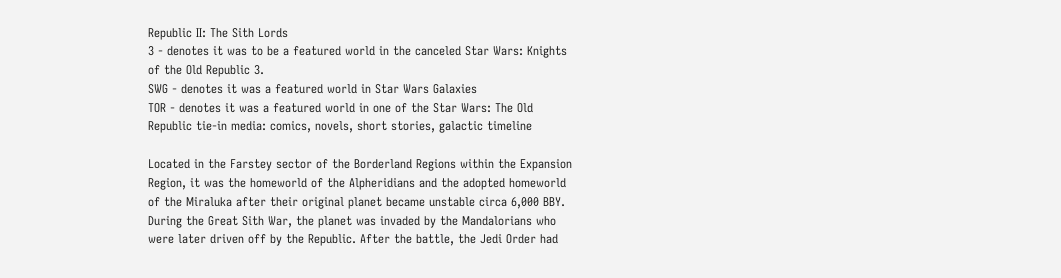Republic II: The Sith Lords
3 - denotes it was to be a featured world in the canceled Star Wars: Knights of the Old Republic 3.
SWG - denotes it was a featured world in Star Wars Galaxies
TOR - denotes it was a featured world in one of the Star Wars: The Old Republic tie-in media: comics, novels, short stories, galactic timeline

Located in the Farstey sector of the Borderland Regions within the Expansion Region, it was the homeworld of the Alpheridians and the adopted homeworld of the Miraluka after their original planet became unstable circa 6,000 BBY. During the Great Sith War, the planet was invaded by the Mandalorians who were later driven off by the Republic. After the battle, the Jedi Order had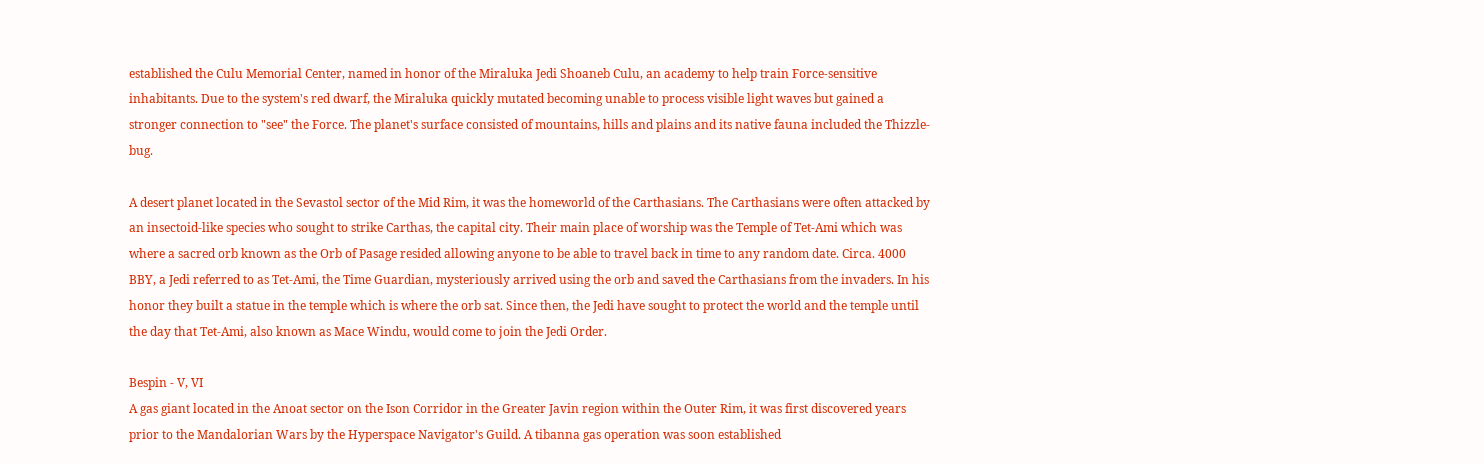established the Culu Memorial Center, named in honor of the Miraluka Jedi Shoaneb Culu, an academy to help train Force-sensitive inhabitants. Due to the system's red dwarf, the Miraluka quickly mutated becoming unable to process visible light waves but gained a stronger connection to "see" the Force. The planet's surface consisted of mountains, hills and plains and its native fauna included the Thizzle-bug.

A desert planet located in the Sevastol sector of the Mid Rim, it was the homeworld of the Carthasians. The Carthasians were often attacked by an insectoid-like species who sought to strike Carthas, the capital city. Their main place of worship was the Temple of Tet-Ami which was where a sacred orb known as the Orb of Pasage resided allowing anyone to be able to travel back in time to any random date. Circa. 4000 BBY, a Jedi referred to as Tet-Ami, the Time Guardian, mysteriously arrived using the orb and saved the Carthasians from the invaders. In his honor they built a statue in the temple which is where the orb sat. Since then, the Jedi have sought to protect the world and the temple until the day that Tet-Ami, also known as Mace Windu, would come to join the Jedi Order.

Bespin - V, VI
A gas giant located in the Anoat sector on the Ison Corridor in the Greater Javin region within the Outer Rim, it was first discovered years prior to the Mandalorian Wars by the Hyperspace Navigator's Guild. A tibanna gas operation was soon established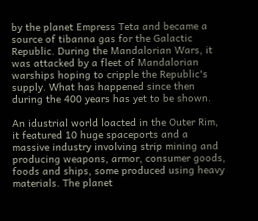by the planet Empress Teta and became a source of tibanna gas for the Galactic Republic. During the Mandalorian Wars, it was attacked by a fleet of Mandalorian warships hoping to cripple the Republic's supply. What has happened since then during the 400 years has yet to be shown.

An idustrial world loacted in the Outer Rim, it featured 10 huge spaceports and a massive industry involving strip mining and producing weapons, armor, consumer goods, foods and ships, some produced using heavy materials. The planet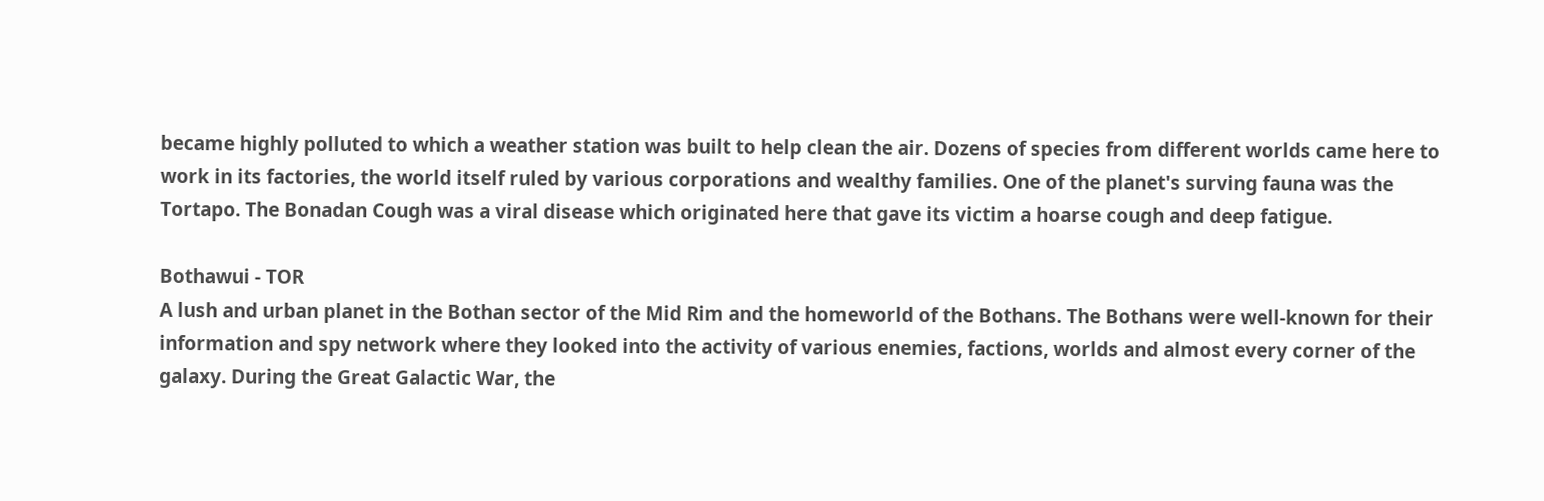became highly polluted to which a weather station was built to help clean the air. Dozens of species from different worlds came here to work in its factories, the world itself ruled by various corporations and wealthy families. One of the planet's surving fauna was the Tortapo. The Bonadan Cough was a viral disease which originated here that gave its victim a hoarse cough and deep fatigue.

Bothawui - TOR
A lush and urban planet in the Bothan sector of the Mid Rim and the homeworld of the Bothans. The Bothans were well-known for their information and spy network where they looked into the activity of various enemies, factions, worlds and almost every corner of the galaxy. During the Great Galactic War, the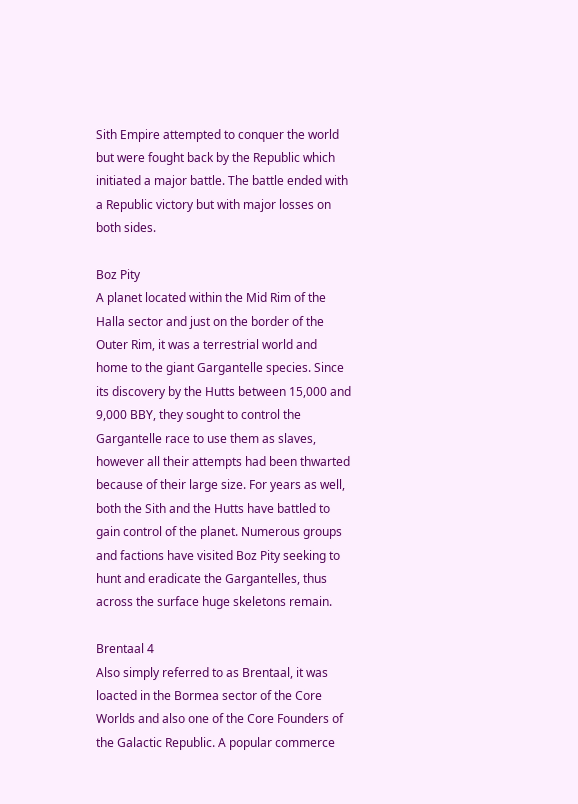Sith Empire attempted to conquer the world but were fought back by the Republic which initiated a major battle. The battle ended with a Republic victory but with major losses on both sides.

Boz Pity
A planet located within the Mid Rim of the Halla sector and just on the border of the Outer Rim, it was a terrestrial world and home to the giant Gargantelle species. Since its discovery by the Hutts between 15,000 and 9,000 BBY, they sought to control the Gargantelle race to use them as slaves, however all their attempts had been thwarted because of their large size. For years as well, both the Sith and the Hutts have battled to gain control of the planet. Numerous groups and factions have visited Boz Pity seeking to hunt and eradicate the Gargantelles, thus across the surface huge skeletons remain.

Brentaal 4
Also simply referred to as Brentaal, it was loacted in the Bormea sector of the Core Worlds and also one of the Core Founders of the Galactic Republic. A popular commerce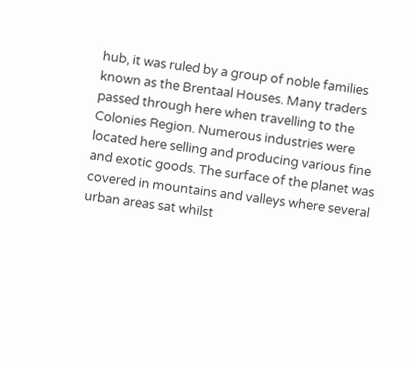hub, it was ruled by a group of noble families known as the Brentaal Houses. Many traders passed through here when travelling to the Colonies Region. Numerous industries were located here selling and producing various fine and exotic goods. The surface of the planet was covered in mountains and valleys where several urban areas sat whilst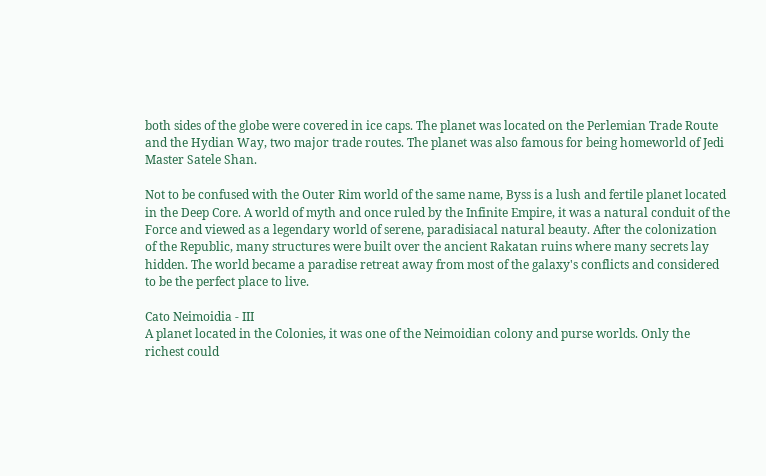both sides of the globe were covered in ice caps. The planet was located on the Perlemian Trade Route and the Hydian Way, two major trade routes. The planet was also famous for being homeworld of Jedi Master Satele Shan.

Not to be confused with the Outer Rim world of the same name, Byss is a lush and fertile planet located in the Deep Core. A world of myth and once ruled by the Infinite Empire, it was a natural conduit of the Force and viewed as a legendary world of serene, paradisiacal natural beauty. After the colonization of the Republic, many structures were built over the ancient Rakatan ruins where many secrets lay hidden. The world became a paradise retreat away from most of the galaxy's conflicts and considered to be the perfect place to live.

Cato Neimoidia - III
A planet located in the Colonies, it was one of the Neimoidian colony and purse worlds. Only the richest could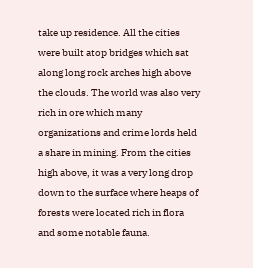take up residence. All the cities were built atop bridges which sat along long rock arches high above the clouds. The world was also very rich in ore which many organizations and crime lords held a share in mining. From the cities high above, it was a very long drop down to the surface where heaps of forests were located rich in flora and some notable fauna.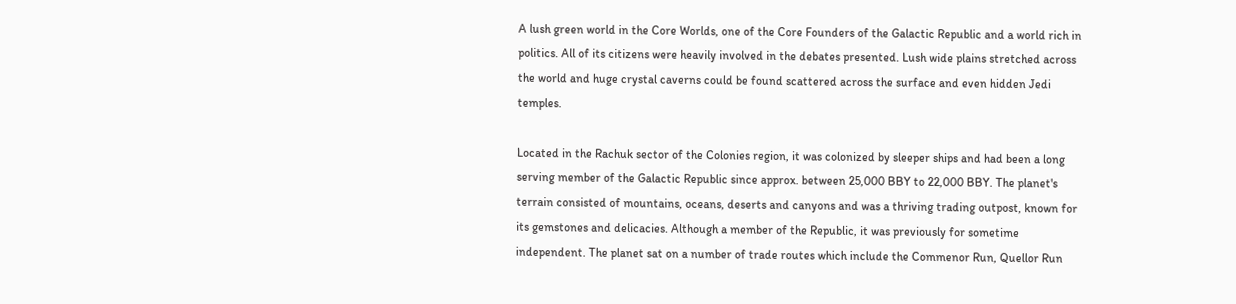A lush green world in the Core Worlds, one of the Core Founders of the Galactic Republic and a world rich in politics. All of its citizens were heavily involved in the debates presented. Lush wide plains stretched across the world and huge crystal caverns could be found scattered across the surface and even hidden Jedi temples.

Located in the Rachuk sector of the Colonies region, it was colonized by sleeper ships and had been a long serving member of the Galactic Republic since approx. between 25,000 BBY to 22,000 BBY. The planet's terrain consisted of mountains, oceans, deserts and canyons and was a thriving trading outpost, known for its gemstones and delicacies. Although a member of the Republic, it was previously for sometime independent. The planet sat on a number of trade routes which include the Commenor Run, Quellor Run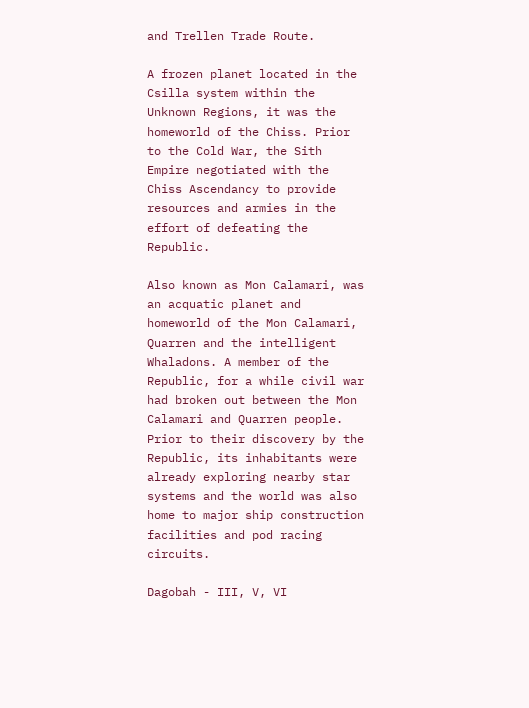and Trellen Trade Route.

A frozen planet located in the Csilla system within the Unknown Regions, it was the homeworld of the Chiss. Prior to the Cold War, the Sith Empire negotiated with the Chiss Ascendancy to provide resources and armies in the effort of defeating the Republic.

Also known as Mon Calamari, was an acquatic planet and homeworld of the Mon Calamari, Quarren and the intelligent Whaladons. A member of the Republic, for a while civil war had broken out between the Mon Calamari and Quarren people. Prior to their discovery by the Republic, its inhabitants were already exploring nearby star systems and the world was also home to major ship construction facilities and pod racing circuits.

Dagobah - III, V, VI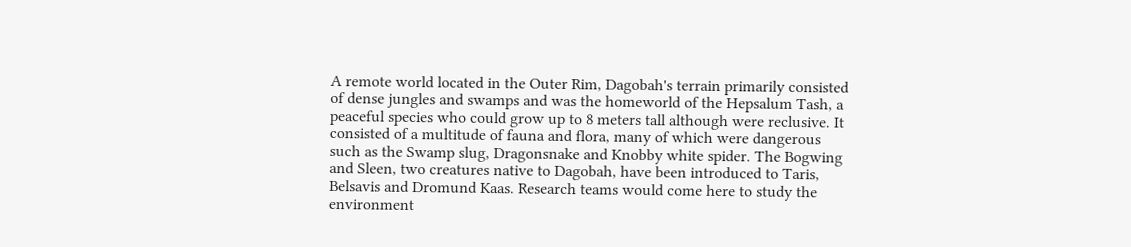A remote world located in the Outer Rim, Dagobah's terrain primarily consisted of dense jungles and swamps and was the homeworld of the Hepsalum Tash, a peaceful species who could grow up to 8 meters tall although were reclusive. It consisted of a multitude of fauna and flora, many of which were dangerous such as the Swamp slug, Dragonsnake and Knobby white spider. The Bogwing and Sleen, two creatures native to Dagobah, have been introduced to Taris, Belsavis and Dromund Kaas. Research teams would come here to study the environment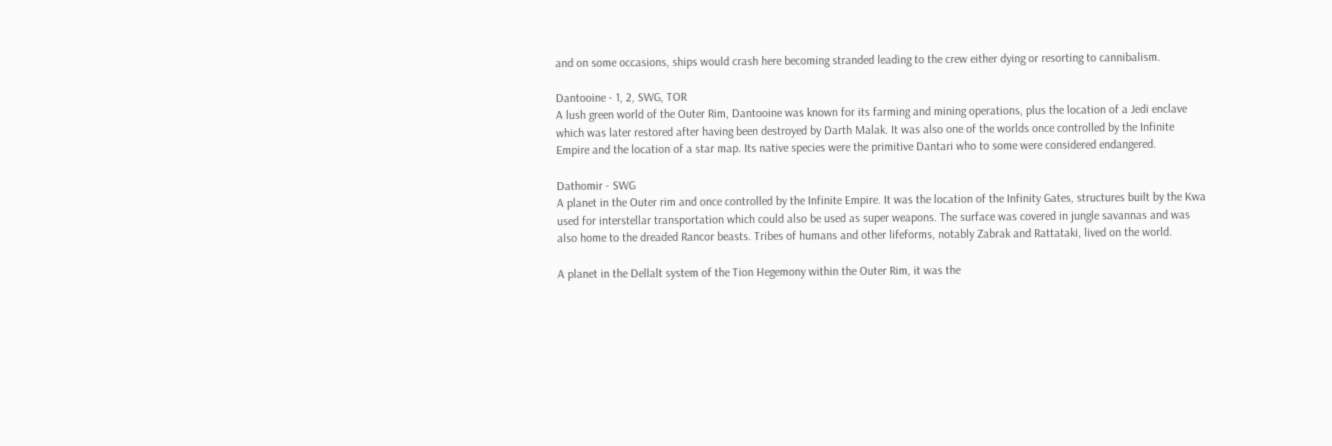and on some occasions, ships would crash here becoming stranded leading to the crew either dying or resorting to cannibalism.

Dantooine - 1, 2, SWG, TOR
A lush green world of the Outer Rim, Dantooine was known for its farming and mining operations, plus the location of a Jedi enclave which was later restored after having been destroyed by Darth Malak. It was also one of the worlds once controlled by the Infinite Empire and the location of a star map. Its native species were the primitive Dantari who to some were considered endangered.

Dathomir - SWG
A planet in the Outer rim and once controlled by the Infinite Empire. It was the location of the Infinity Gates, structures built by the Kwa used for interstellar transportation which could also be used as super weapons. The surface was covered in jungle savannas and was also home to the dreaded Rancor beasts. Tribes of humans and other lifeforms, notably Zabrak and Rattataki, lived on the world.

A planet in the Dellalt system of the Tion Hegemony within the Outer Rim, it was the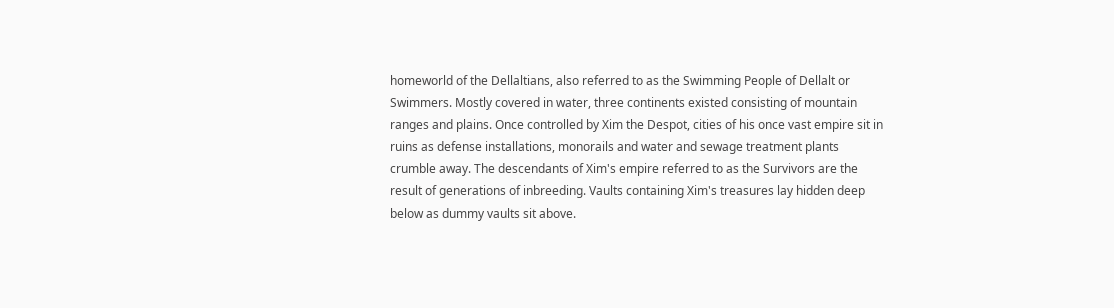homeworld of the Dellaltians, also referred to as the Swimming People of Dellalt or Swimmers. Mostly covered in water, three continents existed consisting of mountain ranges and plains. Once controlled by Xim the Despot, cities of his once vast empire sit in ruins as defense installations, monorails and water and sewage treatment plants crumble away. The descendants of Xim's empire referred to as the Survivors are the result of generations of inbreeding. Vaults containing Xim's treasures lay hidden deep below as dummy vaults sit above.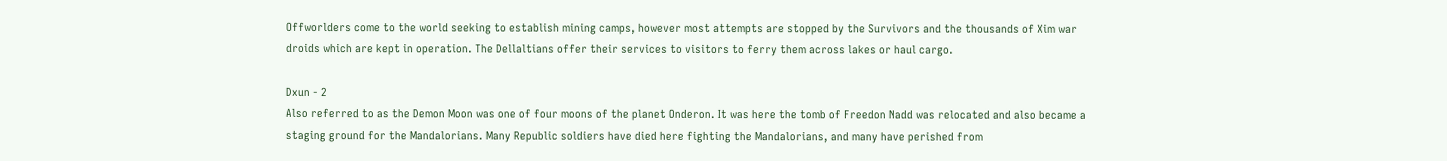Offworlders come to the world seeking to establish mining camps, however most attempts are stopped by the Survivors and the thousands of Xim war droids which are kept in operation. The Dellaltians offer their services to visitors to ferry them across lakes or haul cargo.

Dxun - 2
Also referred to as the Demon Moon was one of four moons of the planet Onderon. It was here the tomb of Freedon Nadd was relocated and also became a staging ground for the Mandalorians. Many Republic soldiers have died here fighting the Mandalorians, and many have perished from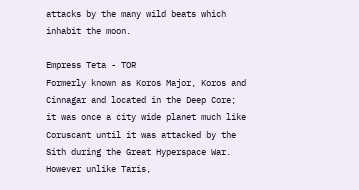attacks by the many wild beats which inhabit the moon.

Empress Teta - TOR
Formerly known as Koros Major, Koros and Cinnagar and located in the Deep Core; it was once a city wide planet much like Coruscant until it was attacked by the Sith during the Great Hyperspace War. However unlike Taris,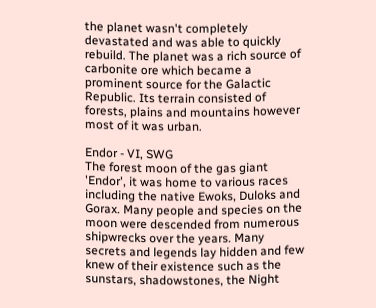the planet wasn't completely devastated and was able to quickly rebuild. The planet was a rich source of carbonite ore which became a prominent source for the Galactic Republic. Its terrain consisted of forests, plains and mountains however most of it was urban.

Endor - VI, SWG
The forest moon of the gas giant 'Endor', it was home to various races including the native Ewoks, Duloks and Gorax. Many people and species on the moon were descended from numerous shipwrecks over the years. Many secrets and legends lay hidden and few knew of their existence such as the sunstars, shadowstones, the Night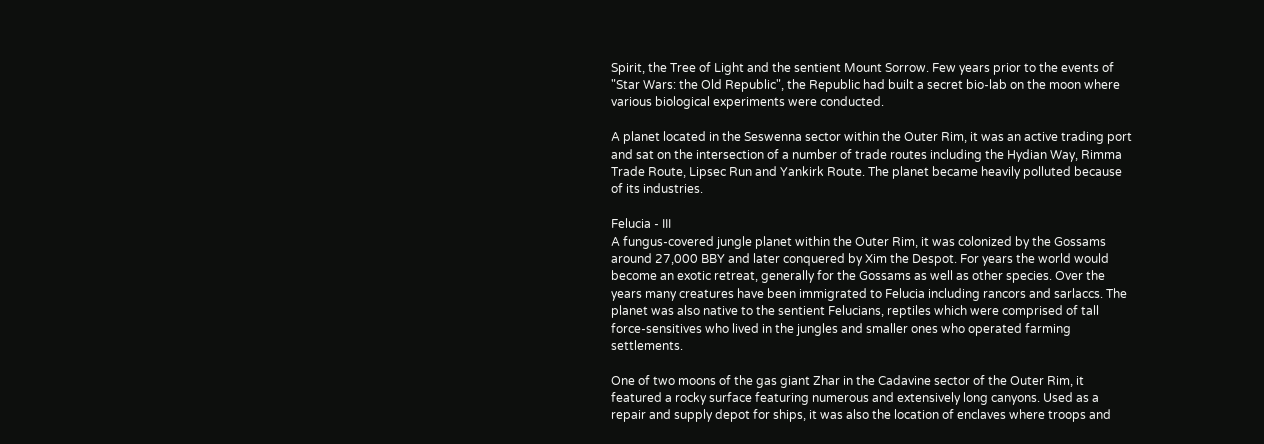Spirit, the Tree of Light and the sentient Mount Sorrow. Few years prior to the events of "Star Wars: the Old Republic", the Republic had built a secret bio-lab on the moon where various biological experiments were conducted.

A planet located in the Seswenna sector within the Outer Rim, it was an active trading port and sat on the intersection of a number of trade routes including the Hydian Way, Rimma Trade Route, Lipsec Run and Yankirk Route. The planet became heavily polluted because of its industries.

Felucia - III
A fungus-covered jungle planet within the Outer Rim, it was colonized by the Gossams around 27,000 BBY and later conquered by Xim the Despot. For years the world would become an exotic retreat, generally for the Gossams as well as other species. Over the years many creatures have been immigrated to Felucia including rancors and sarlaccs. The planet was also native to the sentient Felucians, reptiles which were comprised of tall force-sensitives who lived in the jungles and smaller ones who operated farming settlements.

One of two moons of the gas giant Zhar in the Cadavine sector of the Outer Rim, it featured a rocky surface featuring numerous and extensively long canyons. Used as a repair and supply depot for ships, it was also the location of enclaves where troops and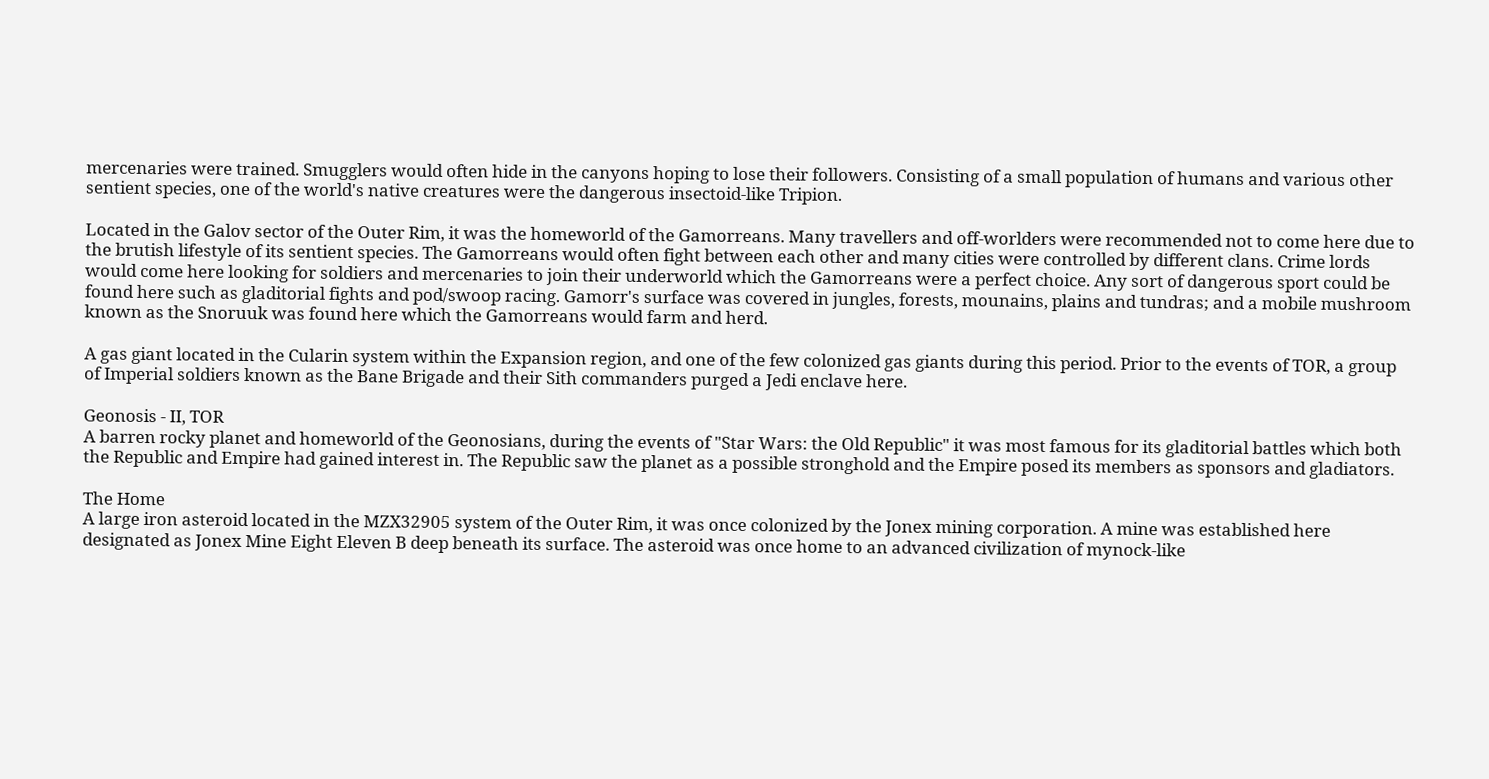mercenaries were trained. Smugglers would often hide in the canyons hoping to lose their followers. Consisting of a small population of humans and various other sentient species, one of the world's native creatures were the dangerous insectoid-like Tripion.

Located in the Galov sector of the Outer Rim, it was the homeworld of the Gamorreans. Many travellers and off-worlders were recommended not to come here due to the brutish lifestyle of its sentient species. The Gamorreans would often fight between each other and many cities were controlled by different clans. Crime lords would come here looking for soldiers and mercenaries to join their underworld which the Gamorreans were a perfect choice. Any sort of dangerous sport could be found here such as gladitorial fights and pod/swoop racing. Gamorr's surface was covered in jungles, forests, mounains, plains and tundras; and a mobile mushroom known as the Snoruuk was found here which the Gamorreans would farm and herd.

A gas giant located in the Cularin system within the Expansion region, and one of the few colonized gas giants during this period. Prior to the events of TOR, a group of Imperial soldiers known as the Bane Brigade and their Sith commanders purged a Jedi enclave here.

Geonosis - II, TOR
A barren rocky planet and homeworld of the Geonosians, during the events of "Star Wars: the Old Republic" it was most famous for its gladitorial battles which both the Republic and Empire had gained interest in. The Republic saw the planet as a possible stronghold and the Empire posed its members as sponsors and gladiators.

The Home
A large iron asteroid located in the MZX32905 system of the Outer Rim, it was once colonized by the Jonex mining corporation. A mine was established here designated as Jonex Mine Eight Eleven B deep beneath its surface. The asteroid was once home to an advanced civilization of mynock-like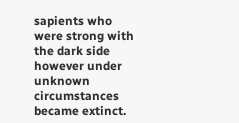sapients who were strong with the dark side however under unknown circumstances became extinct.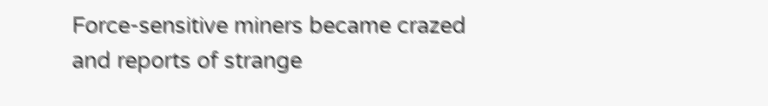Force-sensitive miners became crazed and reports of strange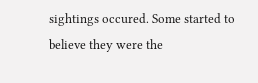sightings occured. Some started to believe they were the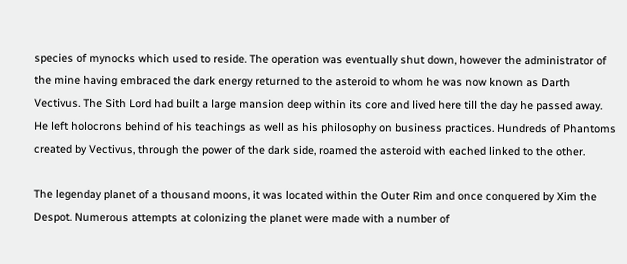species of mynocks which used to reside. The operation was eventually shut down, however the administrator of the mine having embraced the dark energy returned to the asteroid to whom he was now known as Darth Vectivus. The Sith Lord had built a large mansion deep within its core and lived here till the day he passed away. He left holocrons behind of his teachings as well as his philosophy on business practices. Hundreds of Phantoms created by Vectivus, through the power of the dark side, roamed the asteroid with eached linked to the other.

The legenday planet of a thousand moons, it was located within the Outer Rim and once conquered by Xim the Despot. Numerous attempts at colonizing the planet were made with a number of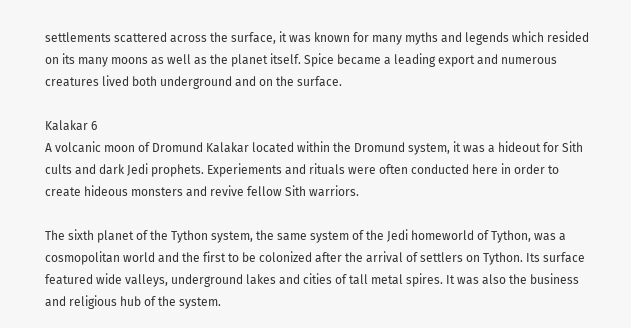settlements scattered across the surface, it was known for many myths and legends which resided on its many moons as well as the planet itself. Spice became a leading export and numerous creatures lived both underground and on the surface.

Kalakar 6
A volcanic moon of Dromund Kalakar located within the Dromund system, it was a hideout for Sith cults and dark Jedi prophets. Experiements and rituals were often conducted here in order to create hideous monsters and revive fellow Sith warriors.

The sixth planet of the Tython system, the same system of the Jedi homeworld of Tython, was a cosmopolitan world and the first to be colonized after the arrival of settlers on Tython. Its surface featured wide valleys, underground lakes and cities of tall metal spires. It was also the business and religious hub of the system.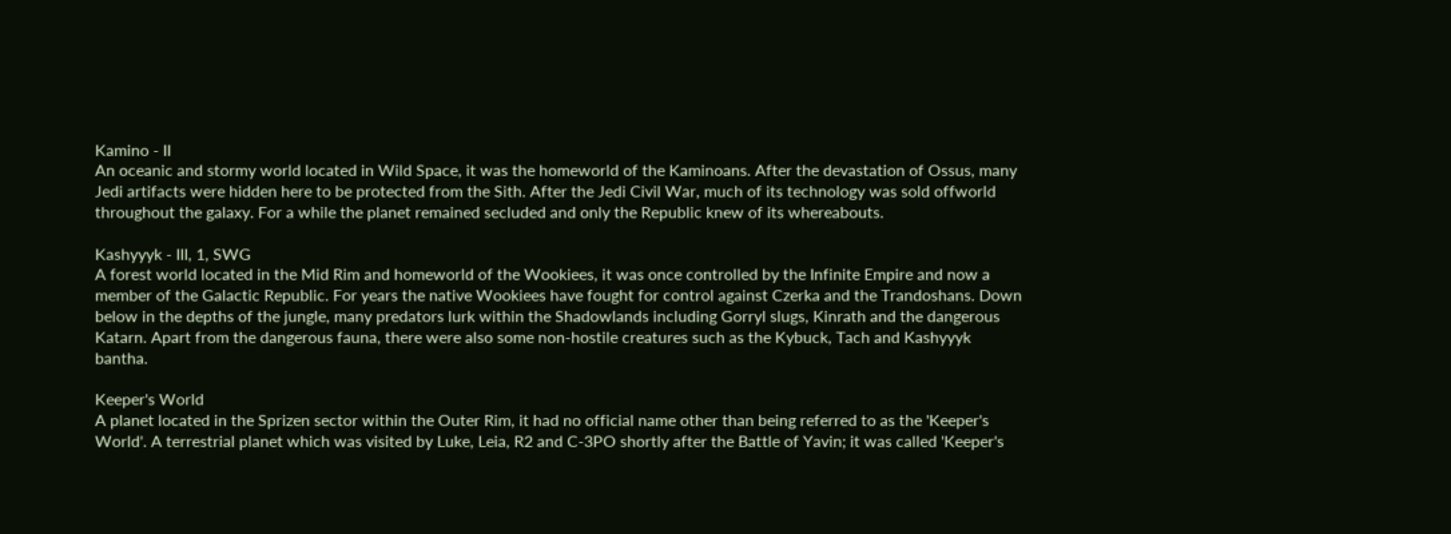Kamino - II
An oceanic and stormy world located in Wild Space, it was the homeworld of the Kaminoans. After the devastation of Ossus, many Jedi artifacts were hidden here to be protected from the Sith. After the Jedi Civil War, much of its technology was sold offworld throughout the galaxy. For a while the planet remained secluded and only the Republic knew of its whereabouts.

Kashyyyk - III, 1, SWG
A forest world located in the Mid Rim and homeworld of the Wookiees, it was once controlled by the Infinite Empire and now a member of the Galactic Republic. For years the native Wookiees have fought for control against Czerka and the Trandoshans. Down below in the depths of the jungle, many predators lurk within the Shadowlands including Gorryl slugs, Kinrath and the dangerous Katarn. Apart from the dangerous fauna, there were also some non-hostile creatures such as the Kybuck, Tach and Kashyyyk bantha.

Keeper's World
A planet located in the Sprizen sector within the Outer Rim, it had no official name other than being referred to as the 'Keeper's World'. A terrestrial planet which was visited by Luke, Leia, R2 and C-3PO shortly after the Battle of Yavin; it was called 'Keeper's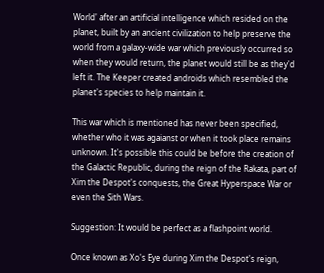World' after an artificial intelligence which resided on the planet, built by an ancient civilization to help preserve the world from a galaxy-wide war which previously occurred so when they would return, the planet would still be as they'd left it. The Keeper created androids which resembled the planet's species to help maintain it.

This war which is mentioned has never been specified, whether who it was agaianst or when it took place remains unknown. It's possible this could be before the creation of the Galactic Republic, during the reign of the Rakata, part of Xim the Despot's conquests, the Great Hyperspace War or even the Sith Wars.

Suggestion: It would be perfect as a flashpoint world.

Once known as Xo's Eye during Xim the Despot's reign,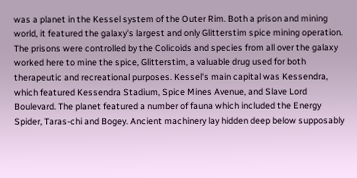was a planet in the Kessel system of the Outer Rim. Both a prison and mining world, it featured the galaxy's largest and only Glitterstim spice mining operation. The prisons were controlled by the Colicoids and species from all over the galaxy worked here to mine the spice, Glitterstim, a valuable drug used for both therapeutic and recreational purposes. Kessel's main capital was Kessendra, which featured Kessendra Stadium, Spice Mines Avenue, and Slave Lord Boulevard. The planet featured a number of fauna which included the Energy Spider, Taras-chi and Bogey. Ancient machinery lay hidden deep below supposably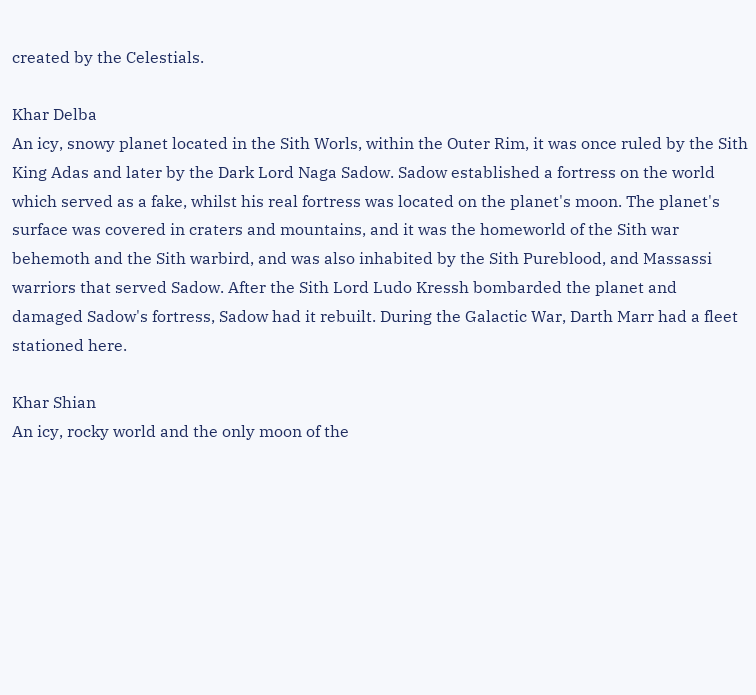created by the Celestials.

Khar Delba
An icy, snowy planet located in the Sith Worls, within the Outer Rim, it was once ruled by the Sith King Adas and later by the Dark Lord Naga Sadow. Sadow established a fortress on the world which served as a fake, whilst his real fortress was located on the planet's moon. The planet's surface was covered in craters and mountains, and it was the homeworld of the Sith war behemoth and the Sith warbird, and was also inhabited by the Sith Pureblood, and Massassi warriors that served Sadow. After the Sith Lord Ludo Kressh bombarded the planet and damaged Sadow's fortress, Sadow had it rebuilt. During the Galactic War, Darth Marr had a fleet stationed here.

Khar Shian
An icy, rocky world and the only moon of the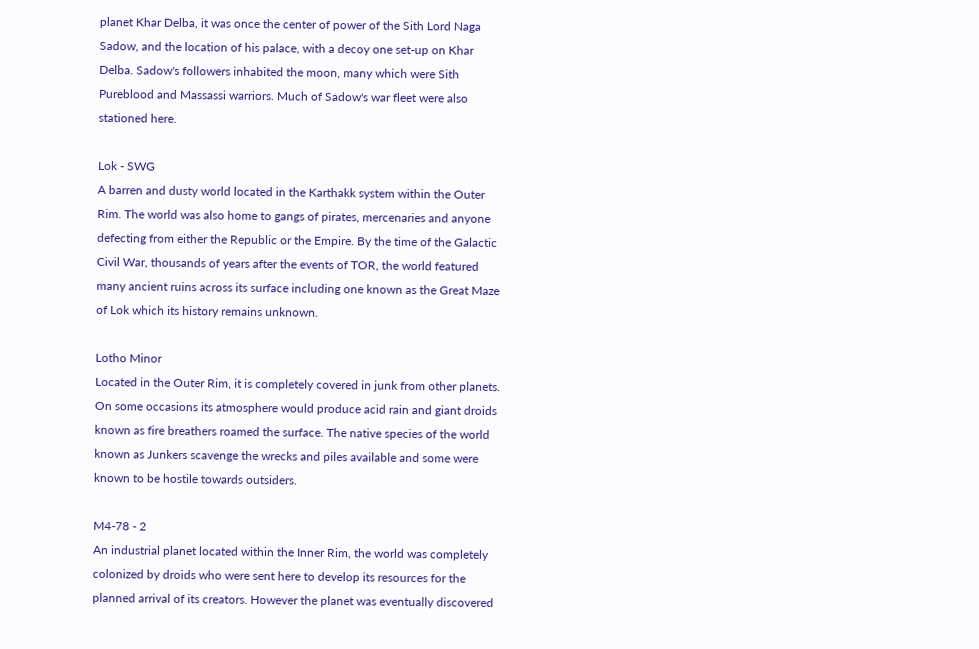planet Khar Delba, it was once the center of power of the Sith Lord Naga Sadow, and the location of his palace, with a decoy one set-up on Khar Delba. Sadow's followers inhabited the moon, many which were Sith Pureblood and Massassi warriors. Much of Sadow's war fleet were also stationed here.

Lok - SWG
A barren and dusty world located in the Karthakk system within the Outer Rim. The world was also home to gangs of pirates, mercenaries and anyone defecting from either the Republic or the Empire. By the time of the Galactic Civil War, thousands of years after the events of TOR, the world featured many ancient ruins across its surface including one known as the Great Maze of Lok which its history remains unknown.

Lotho Minor
Located in the Outer Rim, it is completely covered in junk from other planets. On some occasions its atmosphere would produce acid rain and giant droids known as fire breathers roamed the surface. The native species of the world known as Junkers scavenge the wrecks and piles available and some were known to be hostile towards outsiders.

M4-78 - 2
An industrial planet located within the Inner Rim, the world was completely colonized by droids who were sent here to develop its resources for the planned arrival of its creators. However the planet was eventually discovered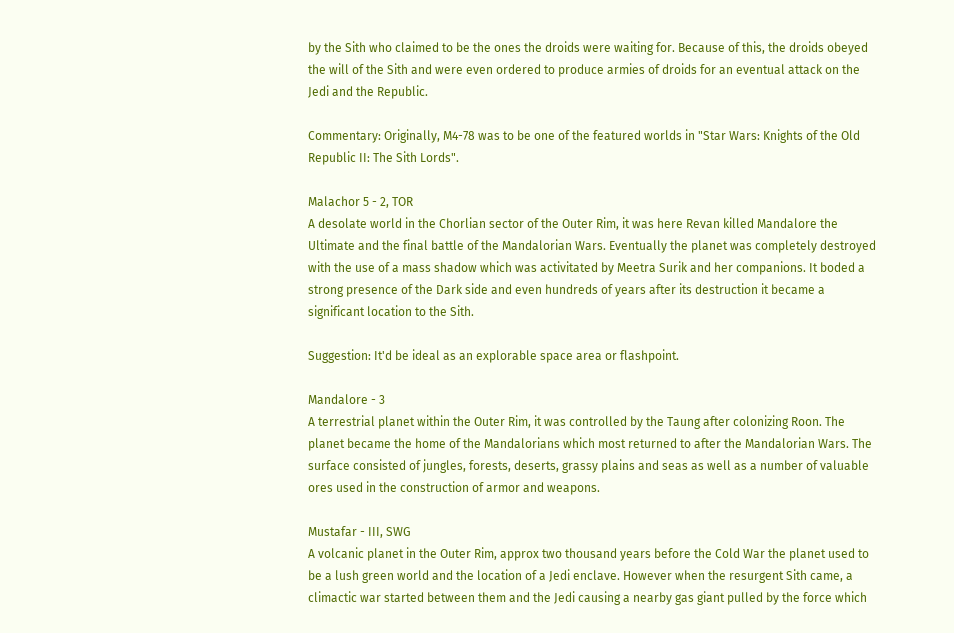by the Sith who claimed to be the ones the droids were waiting for. Because of this, the droids obeyed the will of the Sith and were even ordered to produce armies of droids for an eventual attack on the Jedi and the Republic.

Commentary: Originally, M4-78 was to be one of the featured worlds in "Star Wars: Knights of the Old Republic II: The Sith Lords".

Malachor 5 - 2, TOR
A desolate world in the Chorlian sector of the Outer Rim, it was here Revan killed Mandalore the Ultimate and the final battle of the Mandalorian Wars. Eventually the planet was completely destroyed with the use of a mass shadow which was activitated by Meetra Surik and her companions. It boded a strong presence of the Dark side and even hundreds of years after its destruction it became a significant location to the Sith.

Suggestion: It'd be ideal as an explorable space area or flashpoint.

Mandalore - 3
A terrestrial planet within the Outer Rim, it was controlled by the Taung after colonizing Roon. The planet became the home of the Mandalorians which most returned to after the Mandalorian Wars. The surface consisted of jungles, forests, deserts, grassy plains and seas as well as a number of valuable ores used in the construction of armor and weapons.

Mustafar - III, SWG
A volcanic planet in the Outer Rim, approx two thousand years before the Cold War the planet used to be a lush green world and the location of a Jedi enclave. However when the resurgent Sith came, a climactic war started between them and the Jedi causing a nearby gas giant pulled by the force which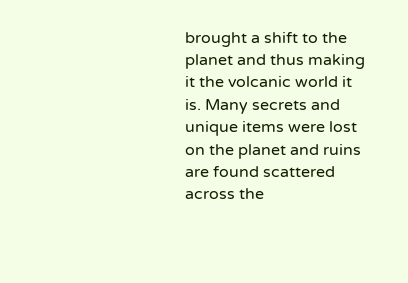brought a shift to the planet and thus making it the volcanic world it is. Many secrets and unique items were lost on the planet and ruins are found scattered across the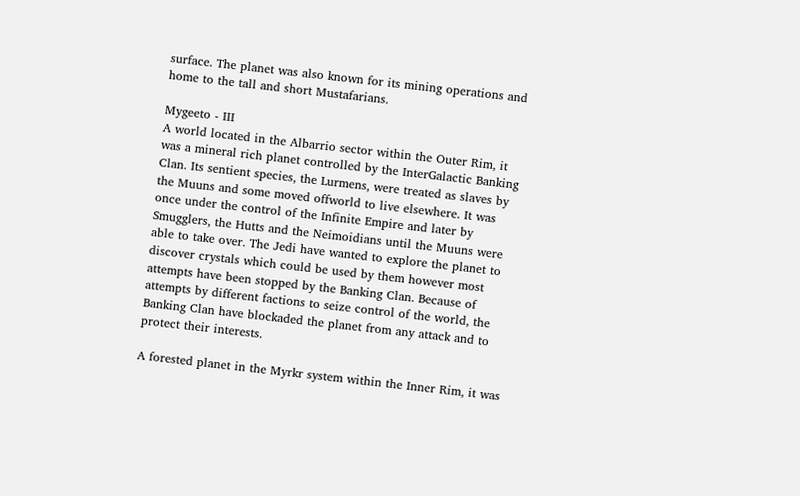surface. The planet was also known for its mining operations and home to the tall and short Mustafarians.

Mygeeto - III
A world located in the Albarrio sector within the Outer Rim, it was a mineral rich planet controlled by the InterGalactic Banking Clan. Its sentient species, the Lurmens, were treated as slaves by the Muuns and some moved offworld to live elsewhere. It was once under the control of the Infinite Empire and later by Smugglers, the Hutts and the Neimoidians until the Muuns were able to take over. The Jedi have wanted to explore the planet to discover crystals which could be used by them however most attempts have been stopped by the Banking Clan. Because of attempts by different factions to seize control of the world, the Banking Clan have blockaded the planet from any attack and to protect their interests.

A forested planet in the Myrkr system within the Inner Rim, it was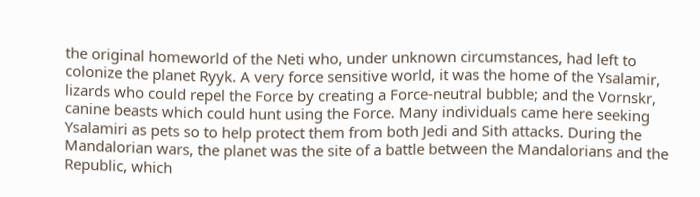the original homeworld of the Neti who, under unknown circumstances, had left to colonize the planet Ryyk. A very force sensitive world, it was the home of the Ysalamir, lizards who could repel the Force by creating a Force-neutral bubble; and the Vornskr, canine beasts which could hunt using the Force. Many individuals came here seeking Ysalamiri as pets so to help protect them from both Jedi and Sith attacks. During the Mandalorian wars, the planet was the site of a battle between the Mandalorians and the Republic, which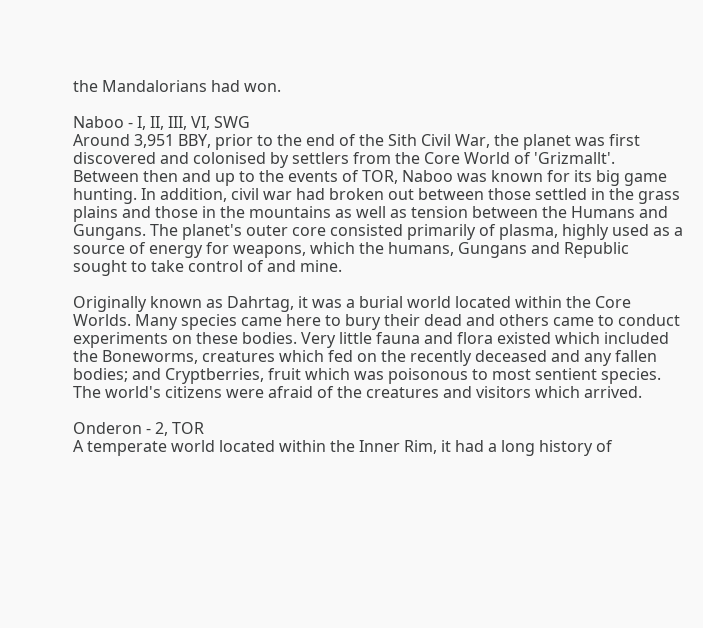the Mandalorians had won.

Naboo - I, II, III, VI, SWG
Around 3,951 BBY, prior to the end of the Sith Civil War, the planet was first discovered and colonised by settlers from the Core World of 'Grizmallt'. Between then and up to the events of TOR, Naboo was known for its big game hunting. In addition, civil war had broken out between those settled in the grass plains and those in the mountains as well as tension between the Humans and Gungans. The planet's outer core consisted primarily of plasma, highly used as a source of energy for weapons, which the humans, Gungans and Republic sought to take control of and mine.

Originally known as Dahrtag, it was a burial world located within the Core Worlds. Many species came here to bury their dead and others came to conduct experiments on these bodies. Very little fauna and flora existed which included the Boneworms, creatures which fed on the recently deceased and any fallen bodies; and Cryptberries, fruit which was poisonous to most sentient species. The world's citizens were afraid of the creatures and visitors which arrived.

Onderon - 2, TOR
A temperate world located within the Inner Rim, it had a long history of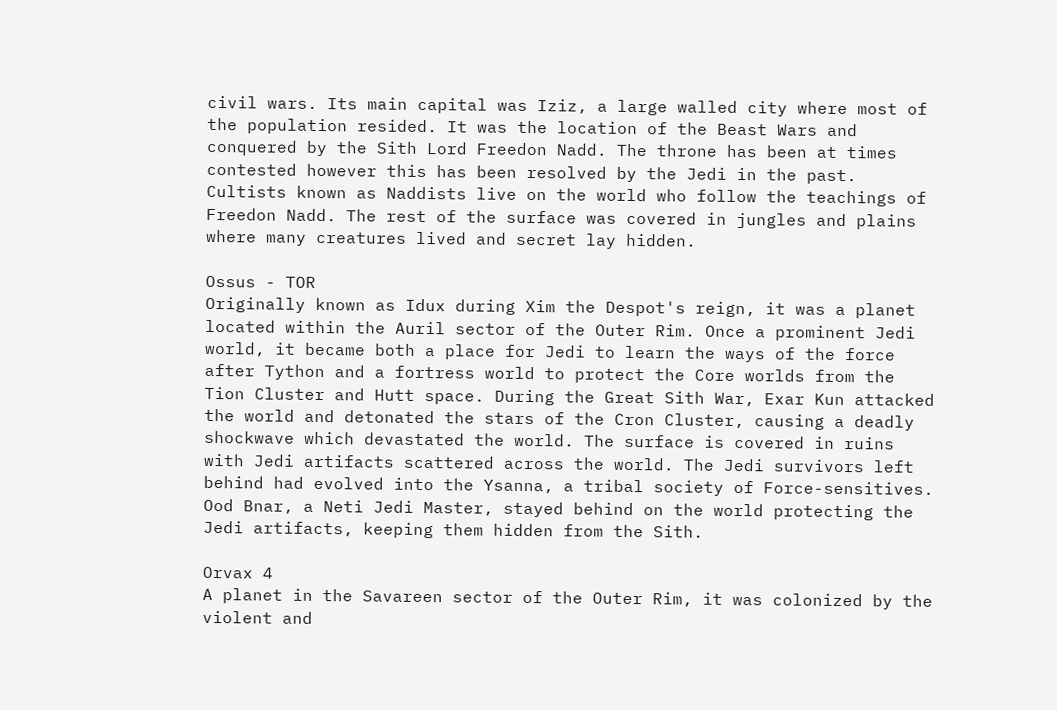civil wars. Its main capital was Iziz, a large walled city where most of the population resided. It was the location of the Beast Wars and conquered by the Sith Lord Freedon Nadd. The throne has been at times contested however this has been resolved by the Jedi in the past. Cultists known as Naddists live on the world who follow the teachings of Freedon Nadd. The rest of the surface was covered in jungles and plains where many creatures lived and secret lay hidden.

Ossus - TOR
Originally known as Idux during Xim the Despot's reign, it was a planet located within the Auril sector of the Outer Rim. Once a prominent Jedi world, it became both a place for Jedi to learn the ways of the force after Tython and a fortress world to protect the Core worlds from the Tion Cluster and Hutt space. During the Great Sith War, Exar Kun attacked the world and detonated the stars of the Cron Cluster, causing a deadly shockwave which devastated the world. The surface is covered in ruins with Jedi artifacts scattered across the world. The Jedi survivors left behind had evolved into the Ysanna, a tribal society of Force-sensitives. Ood Bnar, a Neti Jedi Master, stayed behind on the world protecting the Jedi artifacts, keeping them hidden from the Sith.

Orvax 4
A planet in the Savareen sector of the Outer Rim, it was colonized by the violent and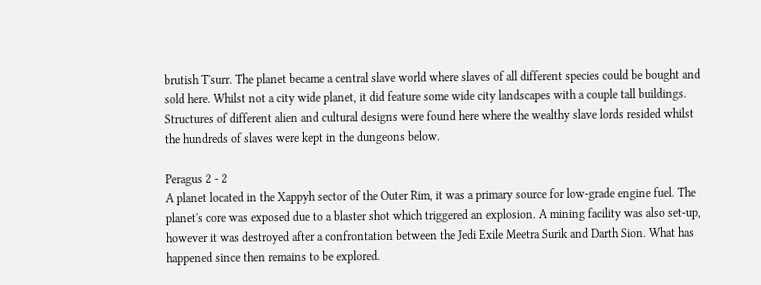brutish T'surr. The planet became a central slave world where slaves of all different species could be bought and sold here. Whilst not a city wide planet, it did feature some wide city landscapes with a couple tall buildings. Structures of different alien and cultural designs were found here where the wealthy slave lords resided whilst the hundreds of slaves were kept in the dungeons below.

Peragus 2 - 2
A planet located in the Xappyh sector of the Outer Rim, it was a primary source for low-grade engine fuel. The planet's core was exposed due to a blaster shot which triggered an explosion. A mining facility was also set-up, however it was destroyed after a confrontation between the Jedi Exile Meetra Surik and Darth Sion. What has happened since then remains to be explored.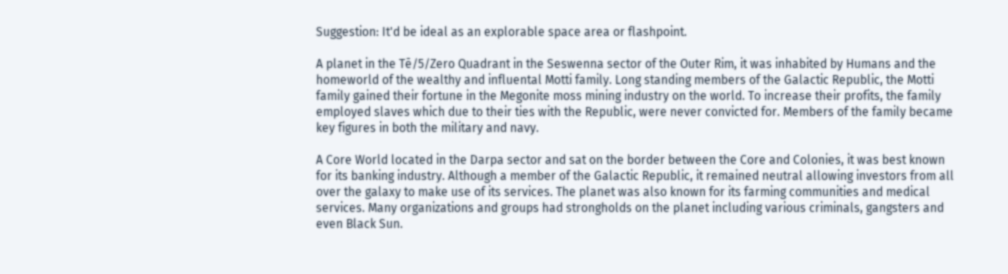Suggestion: It'd be ideal as an explorable space area or flashpoint.

A planet in the Tē/5/Zero Quadrant in the Seswenna sector of the Outer Rim, it was inhabited by Humans and the homeworld of the wealthy and influental Motti family. Long standing members of the Galactic Republic, the Motti family gained their fortune in the Megonite moss mining industry on the world. To increase their profits, the family employed slaves which due to their ties with the Republic, were never convicted for. Members of the family became key figures in both the military and navy.

A Core World located in the Darpa sector and sat on the border between the Core and Colonies, it was best known for its banking industry. Although a member of the Galactic Republic, it remained neutral allowing investors from all over the galaxy to make use of its services. The planet was also known for its farming communities and medical services. Many organizations and groups had strongholds on the planet including various criminals, gangsters and even Black Sun.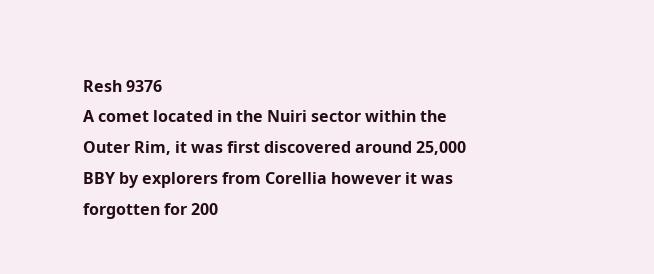Resh 9376
A comet located in the Nuiri sector within the Outer Rim, it was first discovered around 25,000 BBY by explorers from Corellia however it was forgotten for 200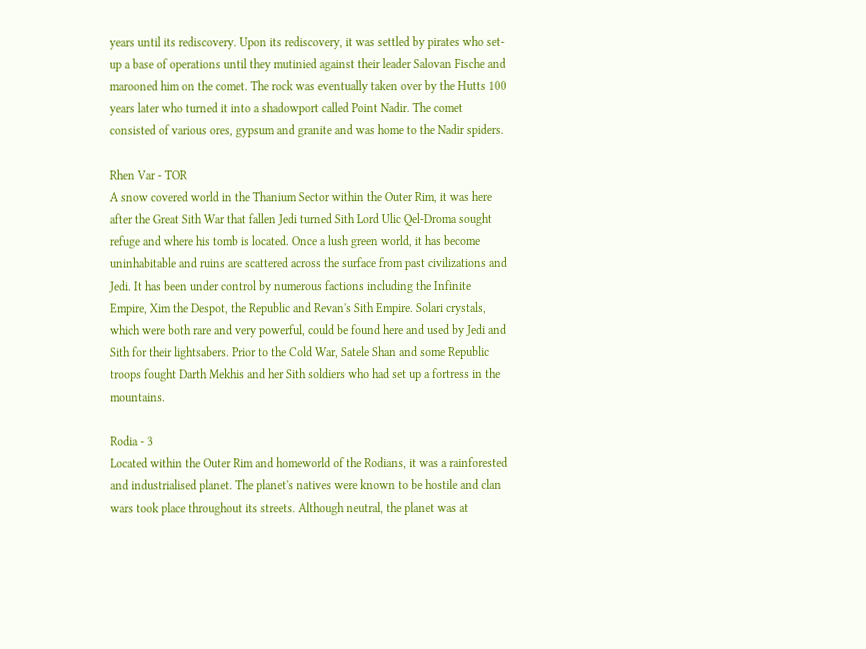years until its rediscovery. Upon its rediscovery, it was settled by pirates who set-up a base of operations until they mutinied against their leader Salovan Fische and marooned him on the comet. The rock was eventually taken over by the Hutts 100 years later who turned it into a shadowport called Point Nadir. The comet consisted of various ores, gypsum and granite and was home to the Nadir spiders.

Rhen Var - TOR
A snow covered world in the Thanium Sector within the Outer Rim, it was here after the Great Sith War that fallen Jedi turned Sith Lord Ulic Qel-Droma sought refuge and where his tomb is located. Once a lush green world, it has become uninhabitable and ruins are scattered across the surface from past civilizations and Jedi. It has been under control by numerous factions including the Infinite Empire, Xim the Despot, the Republic and Revan's Sith Empire. Solari crystals, which were both rare and very powerful, could be found here and used by Jedi and Sith for their lightsabers. Prior to the Cold War, Satele Shan and some Republic troops fought Darth Mekhis and her Sith soldiers who had set up a fortress in the mountains.

Rodia - 3
Located within the Outer Rim and homeworld of the Rodians, it was a rainforested and industrialised planet. The planet's natives were known to be hostile and clan wars took place throughout its streets. Although neutral, the planet was at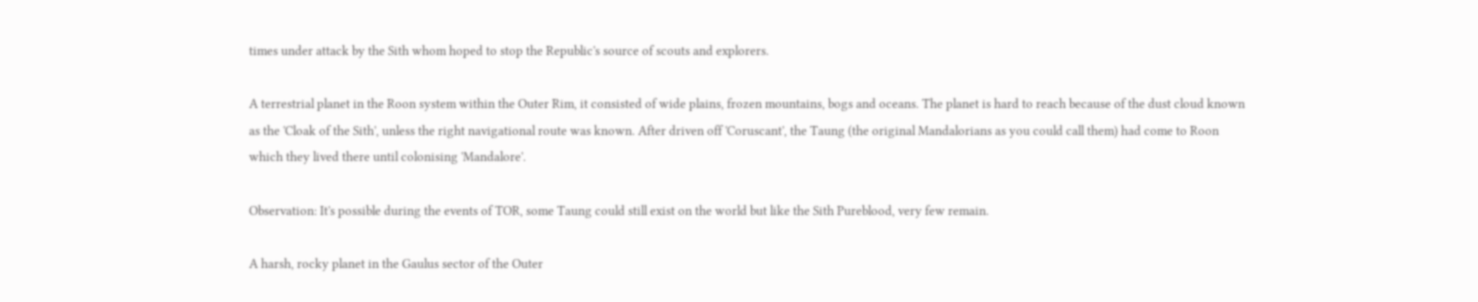times under attack by the Sith whom hoped to stop the Republic's source of scouts and explorers.

A terrestrial planet in the Roon system within the Outer Rim, it consisted of wide plains, frozen mountains, bogs and oceans. The planet is hard to reach because of the dust cloud known as the 'Cloak of the Sith', unless the right navigational route was known. After driven off 'Coruscant', the Taung (the original Mandalorians as you could call them) had come to Roon which they lived there until colonising 'Mandalore'.

Observation: It's possible during the events of TOR, some Taung could still exist on the world but like the Sith Pureblood, very few remain.

A harsh, rocky planet in the Gaulus sector of the Outer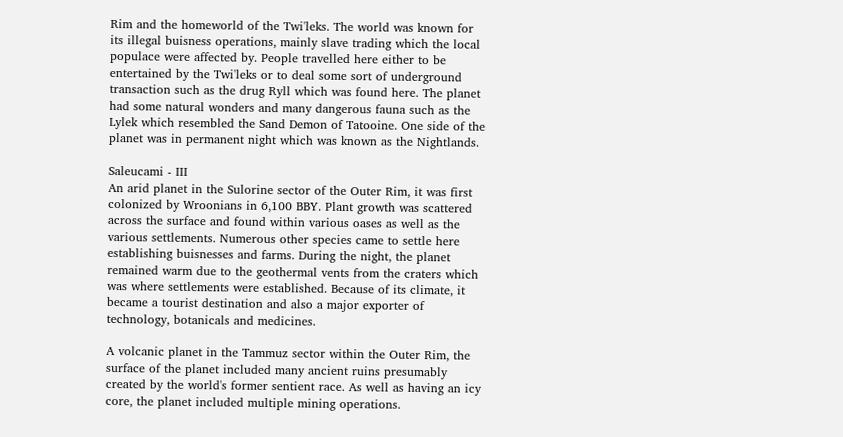Rim and the homeworld of the Twi'leks. The world was known for its illegal buisness operations, mainly slave trading which the local populace were affected by. People travelled here either to be entertained by the Twi'leks or to deal some sort of underground transaction such as the drug Ryll which was found here. The planet had some natural wonders and many dangerous fauna such as the Lylek which resembled the Sand Demon of Tatooine. One side of the planet was in permanent night which was known as the Nightlands.

Saleucami - III
An arid planet in the Sulorine sector of the Outer Rim, it was first colonized by Wroonians in 6,100 BBY. Plant growth was scattered across the surface and found within various oases as well as the various settlements. Numerous other species came to settle here establishing buisnesses and farms. During the night, the planet remained warm due to the geothermal vents from the craters which was where settlements were established. Because of its climate, it became a tourist destination and also a major exporter of technology, botanicals and medicines.

A volcanic planet in the Tammuz sector within the Outer Rim, the surface of the planet included many ancient ruins presumably created by the world's former sentient race. As well as having an icy core, the planet included multiple mining operations.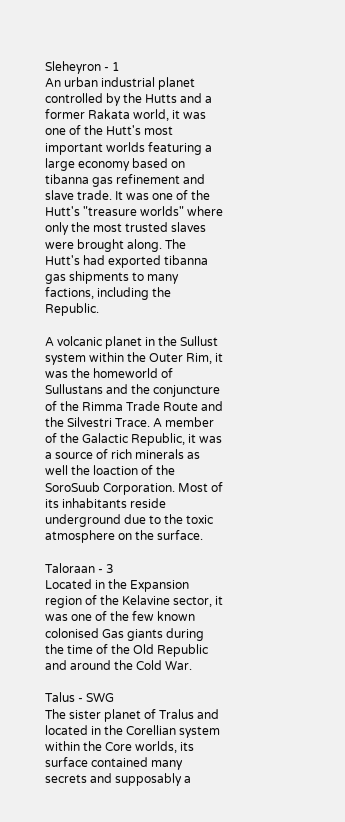Sleheyron - 1
An urban industrial planet controlled by the Hutts and a former Rakata world, it was one of the Hutt's most important worlds featuring a large economy based on tibanna gas refinement and slave trade. It was one of the Hutt's "treasure worlds" where only the most trusted slaves were brought along. The Hutt's had exported tibanna gas shipments to many factions, including the Republic.

A volcanic planet in the Sullust system within the Outer Rim, it was the homeworld of Sullustans and the conjuncture of the Rimma Trade Route and the Silvestri Trace. A member of the Galactic Republic, it was a source of rich minerals as well the loaction of the SoroSuub Corporation. Most of its inhabitants reside underground due to the toxic atmosphere on the surface.

Taloraan - 3
Located in the Expansion region of the Kelavine sector, it was one of the few known colonised Gas giants during the time of the Old Republic and around the Cold War.

Talus - SWG
The sister planet of Tralus and located in the Corellian system within the Core worlds, its surface contained many secrets and supposably a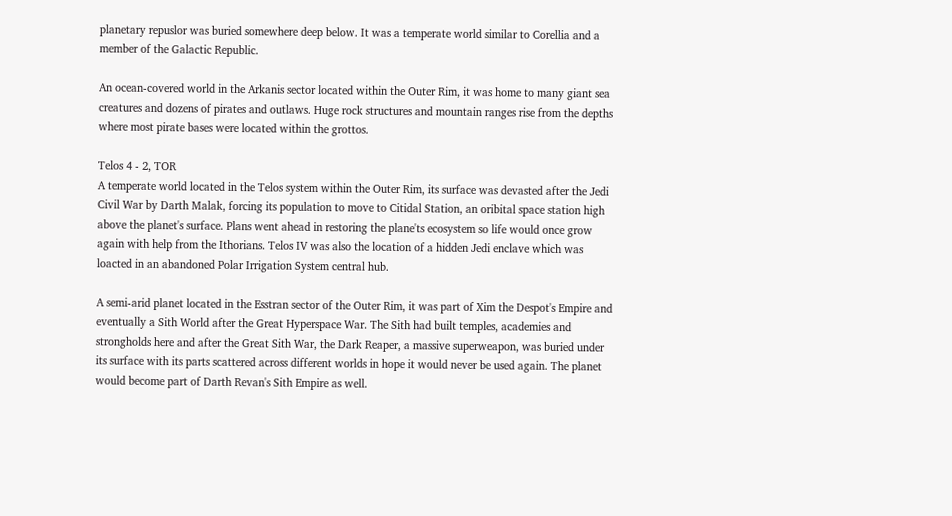planetary repuslor was buried somewhere deep below. It was a temperate world similar to Corellia and a member of the Galactic Republic.

An ocean-covered world in the Arkanis sector located within the Outer Rim, it was home to many giant sea creatures and dozens of pirates and outlaws. Huge rock structures and mountain ranges rise from the depths where most pirate bases were located within the grottos.

Telos 4 - 2, TOR
A temperate world located in the Telos system within the Outer Rim, its surface was devasted after the Jedi Civil War by Darth Malak, forcing its population to move to Citidal Station, an oribital space station high above the planet's surface. Plans went ahead in restoring the plane'ts ecosystem so life would once grow again with help from the Ithorians. Telos IV was also the location of a hidden Jedi enclave which was loacted in an abandoned Polar Irrigation System central hub.

A semi-arid planet located in the Esstran sector of the Outer Rim, it was part of Xim the Despot's Empire and eventually a Sith World after the Great Hyperspace War. The Sith had built temples, academies and strongholds here and after the Great Sith War, the Dark Reaper, a massive superweapon, was buried under its surface with its parts scattered across different worlds in hope it would never be used again. The planet would become part of Darth Revan's Sith Empire as well.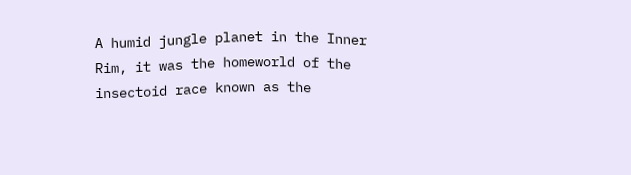A humid jungle planet in the Inner Rim, it was the homeworld of the insectoid race known as the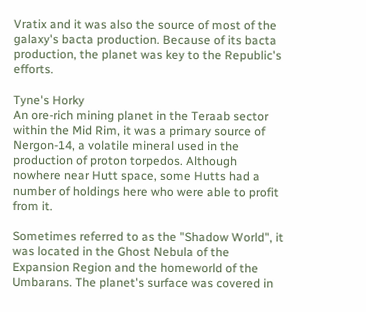Vratix and it was also the source of most of the galaxy's bacta production. Because of its bacta production, the planet was key to the Republic's efforts.

Tyne's Horky
An ore-rich mining planet in the Teraab sector within the Mid Rim, it was a primary source of Nergon-14, a volatile mineral used in the production of proton torpedos. Although nowhere near Hutt space, some Hutts had a number of holdings here who were able to profit from it.

Sometimes referred to as the "Shadow World", it was located in the Ghost Nebula of the Expansion Region and the homeworld of the Umbarans. The planet's surface was covered in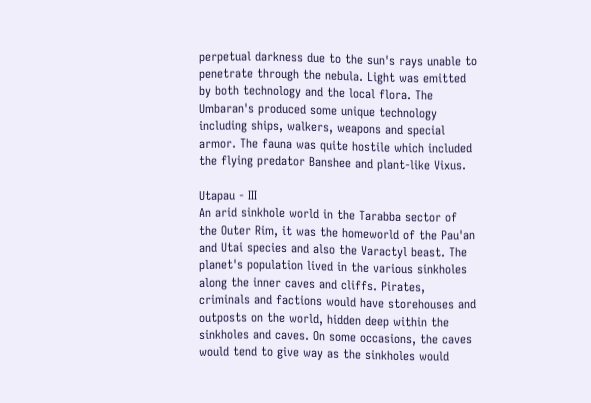perpetual darkness due to the sun's rays unable to penetrate through the nebula. Light was emitted by both technology and the local flora. The Umbaran's produced some unique technology including ships, walkers, weapons and special armor. The fauna was quite hostile which included the flying predator Banshee and plant-like Vixus.

Utapau - III
An arid sinkhole world in the Tarabba sector of the Outer Rim, it was the homeworld of the Pau'an and Utai species and also the Varactyl beast. The planet's population lived in the various sinkholes along the inner caves and cliffs. Pirates, criminals and factions would have storehouses and outposts on the world, hidden deep within the sinkholes and caves. On some occasions, the caves would tend to give way as the sinkholes would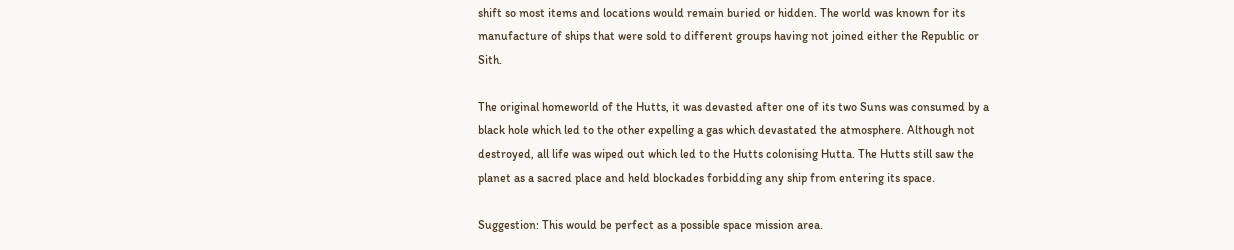shift so most items and locations would remain buried or hidden. The world was known for its manufacture of ships that were sold to different groups having not joined either the Republic or Sith.

The original homeworld of the Hutts, it was devasted after one of its two Suns was consumed by a black hole which led to the other expelling a gas which devastated the atmosphere. Although not destroyed, all life was wiped out which led to the Hutts colonising Hutta. The Hutts still saw the planet as a sacred place and held blockades forbidding any ship from entering its space.

Suggestion: This would be perfect as a possible space mission area.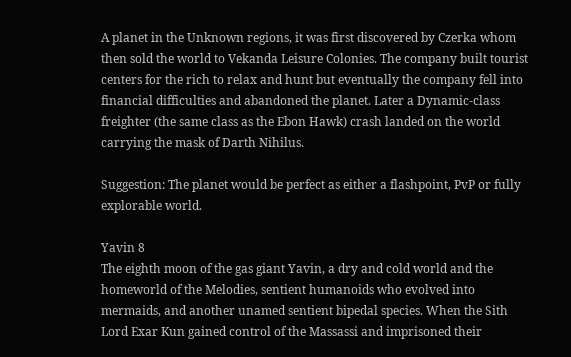A planet in the Unknown regions, it was first discovered by Czerka whom then sold the world to Vekanda Leisure Colonies. The company built tourist centers for the rich to relax and hunt but eventually the company fell into financial difficulties and abandoned the planet. Later a Dynamic-class freighter (the same class as the Ebon Hawk) crash landed on the world carrying the mask of Darth Nihilus.

Suggestion: The planet would be perfect as either a flashpoint, PvP or fully explorable world.

Yavin 8
The eighth moon of the gas giant Yavin, a dry and cold world and the homeworld of the Melodies, sentient humanoids who evolved into mermaids, and another unamed sentient bipedal species. When the Sith Lord Exar Kun gained control of the Massassi and imprisoned their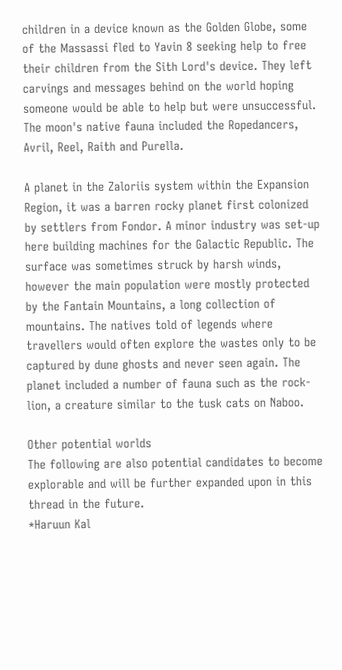children in a device known as the Golden Globe, some of the Massassi fled to Yavin 8 seeking help to free their children from the Sith Lord's device. They left carvings and messages behind on the world hoping someone would be able to help but were unsuccessful. The moon's native fauna included the Ropedancers, Avril, Reel, Raith and Purella.

A planet in the Zaloriis system within the Expansion Region, it was a barren rocky planet first colonized by settlers from Fondor. A minor industry was set-up here building machines for the Galactic Republic. The surface was sometimes struck by harsh winds, however the main population were mostly protected by the Fantain Mountains, a long collection of mountains. The natives told of legends where travellers would often explore the wastes only to be captured by dune ghosts and never seen again. The planet included a number of fauna such as the rock-lion, a creature similar to the tusk cats on Naboo.

Other potential worlds
The following are also potential candidates to become explorable and will be further expanded upon in this thread in the future.
*Haruun Kal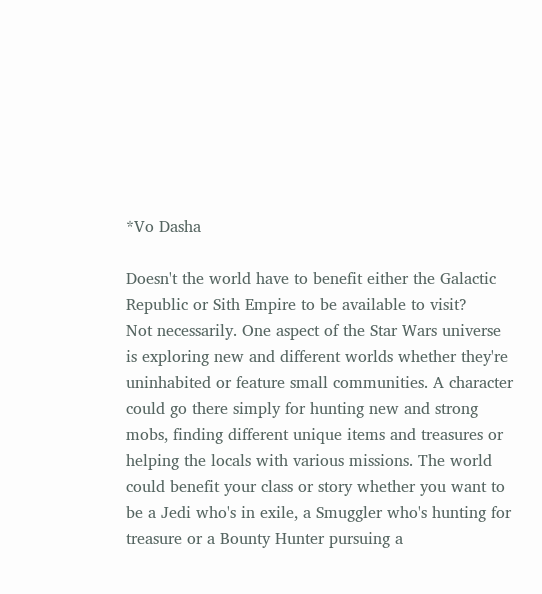*Vo Dasha

Doesn't the world have to benefit either the Galactic Republic or Sith Empire to be available to visit?
Not necessarily. One aspect of the Star Wars universe is exploring new and different worlds whether they're uninhabited or feature small communities. A character could go there simply for hunting new and strong mobs, finding different unique items and treasures or helping the locals with various missions. The world could benefit your class or story whether you want to be a Jedi who's in exile, a Smuggler who's hunting for treasure or a Bounty Hunter pursuing a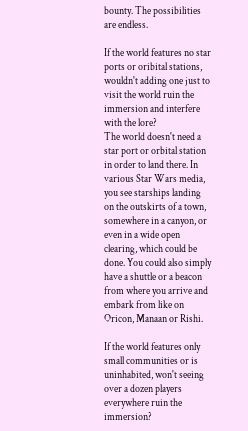bounty. The possibilities are endless.

If the world features no star ports or oribital stations, wouldn't adding one just to visit the world ruin the immersion and interfere with the lore?
The world doesn't need a star port or orbital station in order to land there. In various Star Wars media, you see starships landing on the outskirts of a town, somewhere in a canyon, or even in a wide open clearing, which could be done. You could also simply have a shuttle or a beacon from where you arrive and embark from like on Oricon, Manaan or Rishi.

If the world features only small communities or is uninhabited, won't seeing over a dozen players everywhere ruin the immersion?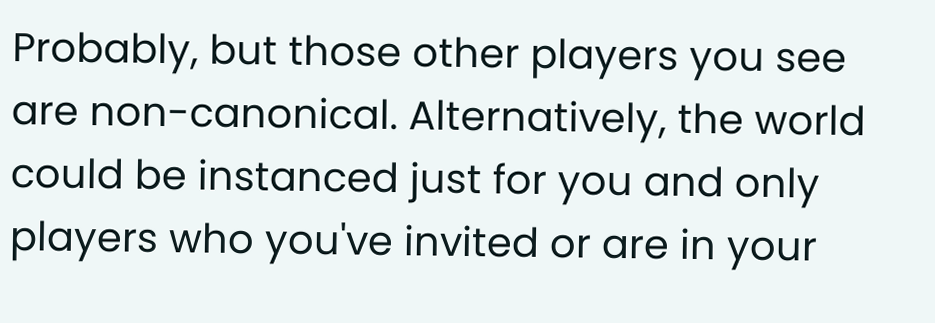Probably, but those other players you see are non-canonical. Alternatively, the world could be instanced just for you and only players who you've invited or are in your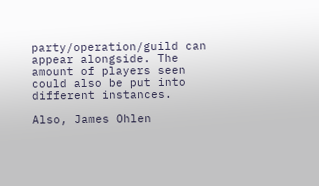party/operation/guild can appear alongside. The amount of players seen could also be put into different instances.

Also, James Ohlen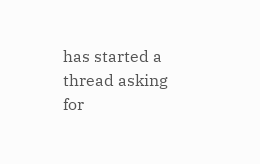has started a thread asking for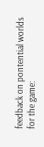feedback on pontential worlds for the game: